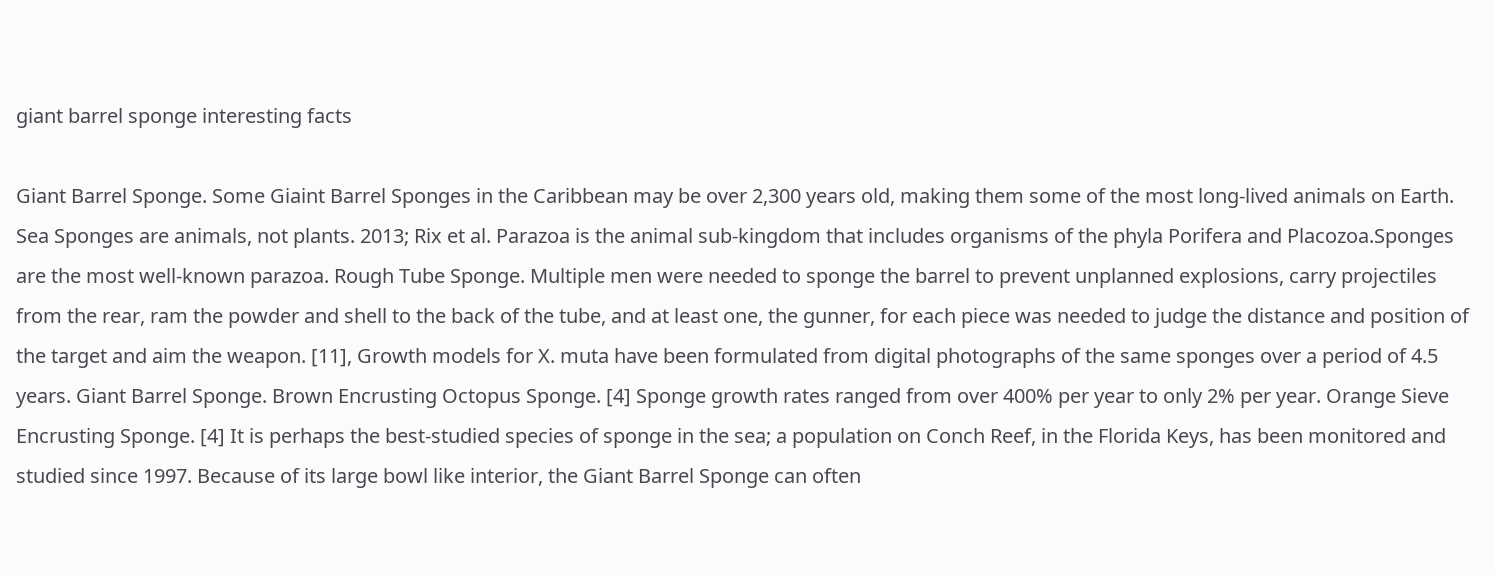giant barrel sponge interesting facts

Giant Barrel Sponge. Some Giaint Barrel Sponges in the Caribbean may be over 2,300 years old, making them some of the most long-lived animals on Earth. Sea Sponges are animals, not plants. 2013; Rix et al. Parazoa is the animal sub-kingdom that includes organisms of the phyla Porifera and Placozoa.Sponges are the most well-known parazoa. Rough Tube Sponge. Multiple men were needed to sponge the barrel to prevent unplanned explosions, carry projectiles from the rear, ram the powder and shell to the back of the tube, and at least one, the gunner, for each piece was needed to judge the distance and position of the target and aim the weapon. [11], Growth models for X. muta have been formulated from digital photographs of the same sponges over a period of 4.5 years. Giant Barrel Sponge. Brown Encrusting Octopus Sponge. [4] Sponge growth rates ranged from over 400% per year to only 2% per year. Orange Sieve Encrusting Sponge. [4] It is perhaps the best-studied species of sponge in the sea; a population on Conch Reef, in the Florida Keys, has been monitored and studied since 1997. Because of its large bowl like interior, the Giant Barrel Sponge can often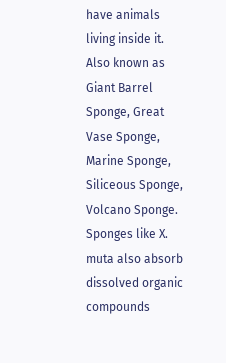have animals living inside it. Also known as Giant Barrel Sponge, Great Vase Sponge, Marine Sponge, Siliceous Sponge, Volcano Sponge. Sponges like X. muta also absorb dissolved organic compounds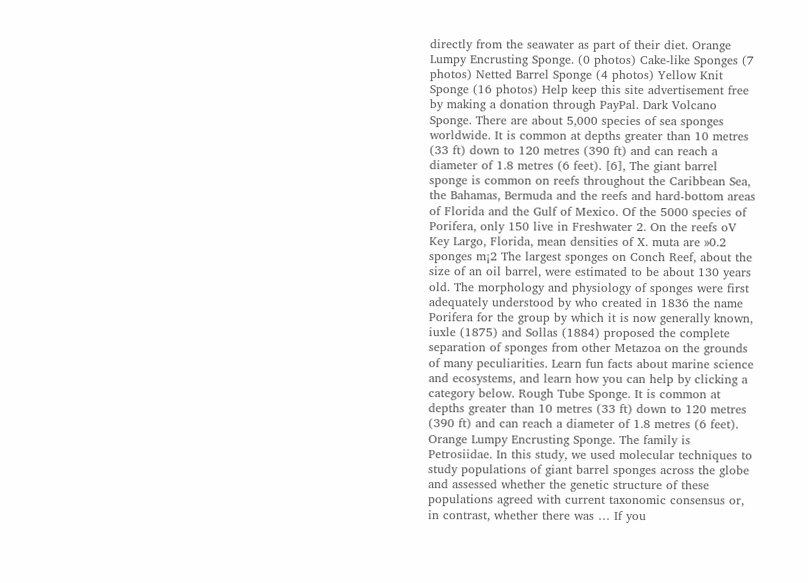directly from the seawater as part of their diet. Orange Lumpy Encrusting Sponge. (0 photos) Cake-like Sponges (7 photos) Netted Barrel Sponge (4 photos) Yellow Knit Sponge (16 photos) Help keep this site advertisement free by making a donation through PayPal. Dark Volcano Sponge. There are about 5,000 species of sea sponges worldwide. It is common at depths greater than 10 metres (33 ft) down to 120 metres (390 ft) and can reach a diameter of 1.8 metres (6 feet). [6], The giant barrel sponge is common on reefs throughout the Caribbean Sea, the Bahamas, Bermuda and the reefs and hard-bottom areas of Florida and the Gulf of Mexico. Of the 5000 species of Porifera, only 150 live in Freshwater 2. On the reefs oV Key Largo, Florida, mean densities of X. muta are »0.2 sponges m¡2 The largest sponges on Conch Reef, about the size of an oil barrel, were estimated to be about 130 years old. The morphology and physiology of sponges were first adequately understood by who created in 1836 the name Porifera for the group by which it is now generally known, iuxle (1875) and Sollas (1884) proposed the complete separation of sponges from other Metazoa on the grounds of many peculiarities. Learn fun facts about marine science and ecosystems, and learn how you can help by clicking a category below. Rough Tube Sponge. It is common at depths greater than 10 metres (33 ft) down to 120 metres (390 ft) and can reach a diameter of 1.8 metres (6 feet). Orange Lumpy Encrusting Sponge. The family is Petrosiidae. In this study, we used molecular techniques to study populations of giant barrel sponges across the globe and assessed whether the genetic structure of these populations agreed with current taxonomic consensus or, in contrast, whether there was … If you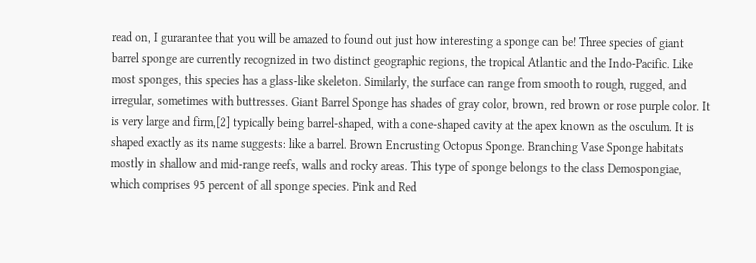read on, I gurarantee that you will be amazed to found out just how interesting a sponge can be! Three species of giant barrel sponge are currently recognized in two distinct geographic regions, the tropical Atlantic and the Indo-Pacific. Like most sponges, this species has a glass-like skeleton. Similarly, the surface can range from smooth to rough, rugged, and irregular, sometimes with buttresses. Giant Barrel Sponge has shades of gray color, brown, red brown or rose purple color. It is very large and firm,[2] typically being barrel-shaped, with a cone-shaped cavity at the apex known as the osculum. It is shaped exactly as its name suggests: like a barrel. Brown Encrusting Octopus Sponge. Branching Vase Sponge habitats mostly in shallow and mid-range reefs, walls and rocky areas. This type of sponge belongs to the class Demospongiae, which comprises 95 percent of all sponge species. Pink and Red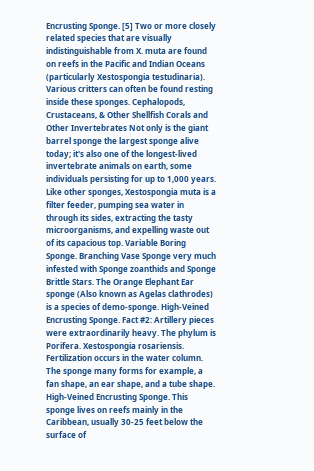Encrusting Sponge. [5] Two or more closely related species that are visually indistinguishable from X. muta are found on reefs in the Pacific and Indian Oceans (particularly Xestospongia testudinaria). Various critters can often be found resting inside these sponges. Cephalopods, Crustaceans, & Other Shellfish Corals and Other Invertebrates Not only is the giant barrel sponge the largest sponge alive today; it's also one of the longest-lived invertebrate animals on earth, some individuals persisting for up to 1,000 years. Like other sponges, Xestospongia muta is a filter feeder, pumping sea water in through its sides, extracting the tasty microorganisms, and expelling waste out of its capacious top. Variable Boring Sponge. Branching Vase Sponge very much infested with Sponge zoanthids and Sponge Brittle Stars. The Orange Elephant Ear sponge (Also known as Agelas clathrodes) is a species of demo-sponge. High-Veined Encrusting Sponge. Fact #2: Artillery pieces were extraordinarily heavy. The phylum is Porifera. Xestospongia rosariensis. Fertilization occurs in the water column. The sponge many forms for example, a fan shape, an ear shape, and a tube shape. High-Veined Encrusting Sponge. This sponge lives on reefs mainly in the Caribbean, usually 30-25 feet below the surface of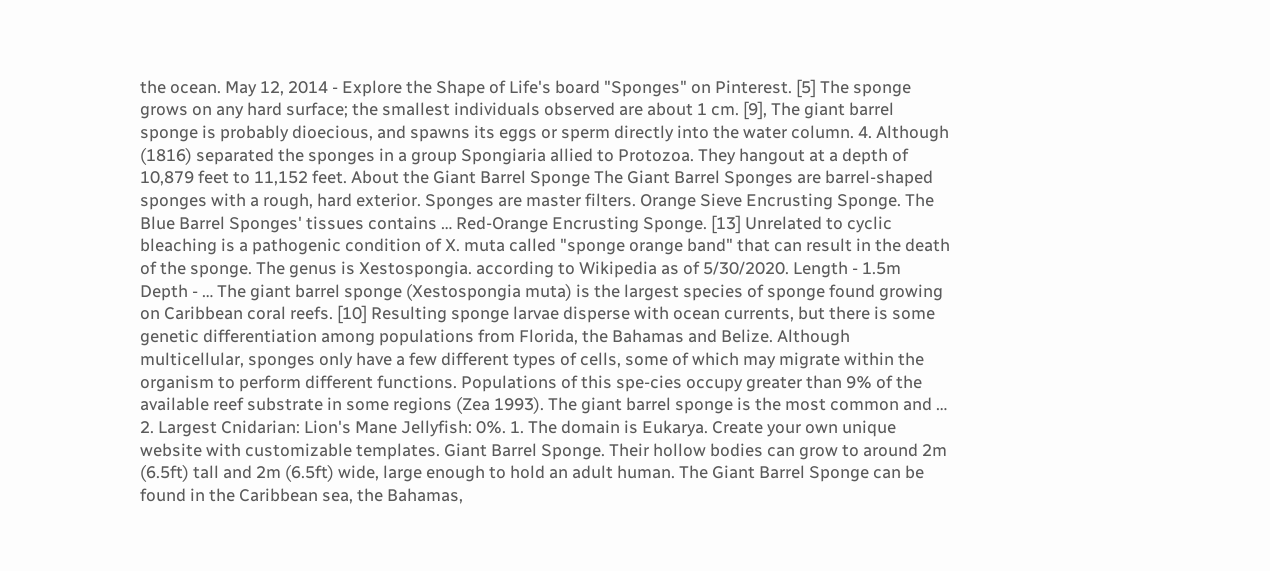the ocean. May 12, 2014 - Explore the Shape of Life's board "Sponges" on Pinterest. [5] The sponge grows on any hard surface; the smallest individuals observed are about 1 cm. [9], The giant barrel sponge is probably dioecious, and spawns its eggs or sperm directly into the water column. 4. Although (1816) separated the sponges in a group Spongiaria allied to Protozoa. They hangout at a depth of 10,879 feet to 11,152 feet. About the Giant Barrel Sponge The Giant Barrel Sponges are barrel-shaped sponges with a rough, hard exterior. Sponges are master filters. Orange Sieve Encrusting Sponge. The Blue Barrel Sponges' tissues contains … Red-Orange Encrusting Sponge. [13] Unrelated to cyclic bleaching is a pathogenic condition of X. muta called "sponge orange band" that can result in the death of the sponge. The genus is Xestospongia. according to Wikipedia as of 5/30/2020. Length - 1.5m Depth - … The giant barrel sponge (Xestospongia muta) is the largest species of sponge found growing on Caribbean coral reefs. [10] Resulting sponge larvae disperse with ocean currents, but there is some genetic differentiation among populations from Florida, the Bahamas and Belize. Although multicellular, sponges only have a few different types of cells, some of which may migrate within the organism to perform different functions. Populations of this spe-cies occupy greater than 9% of the available reef substrate in some regions (Zea 1993). The giant barrel sponge is the most common and … 2. Largest Cnidarian: Lion's Mane Jellyfish: 0%. 1. The domain is Eukarya. Create your own unique website with customizable templates. Giant Barrel Sponge. Their hollow bodies can grow to around 2m (6.5ft) tall and 2m (6.5ft) wide, large enough to hold an adult human. The Giant Barrel Sponge can be found in the Caribbean sea, the Bahamas,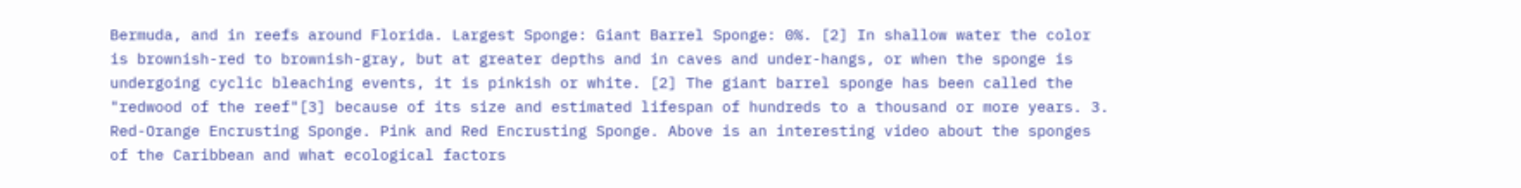Bermuda, and in reefs around Florida. Largest Sponge: Giant Barrel Sponge: 0%. [2] In shallow water the color is brownish-red to brownish-gray, but at greater depths and in caves and under-hangs, or when the sponge is undergoing cyclic bleaching events, it is pinkish or white. [2] The giant barrel sponge has been called the "redwood of the reef"[3] because of its size and estimated lifespan of hundreds to a thousand or more years. 3. Red-Orange Encrusting Sponge. Pink and Red Encrusting Sponge. Above is an interesting video about the sponges of the Caribbean and what ecological factors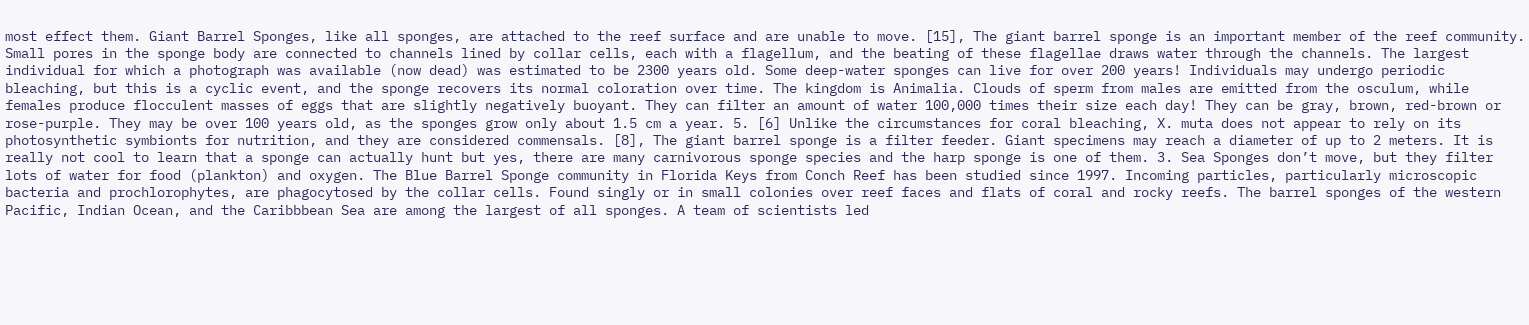most effect them. Giant Barrel Sponges, like all sponges, are attached to the reef surface and are unable to move. [15], The giant barrel sponge is an important member of the reef community. Small pores in the sponge body are connected to channels lined by collar cells, each with a flagellum, and the beating of these flagellae draws water through the channels. The largest individual for which a photograph was available (now dead) was estimated to be 2300 years old. Some deep-water sponges can live for over 200 years! Individuals may undergo periodic bleaching, but this is a cyclic event, and the sponge recovers its normal coloration over time. The kingdom is Animalia. Clouds of sperm from males are emitted from the osculum, while females produce flocculent masses of eggs that are slightly negatively buoyant. They can filter an amount of water 100,000 times their size each day! They can be gray, brown, red-brown or rose-purple. They may be over 100 years old, as the sponges grow only about 1.5 cm a year. 5. [6] Unlike the circumstances for coral bleaching, X. muta does not appear to rely on its photosynthetic symbionts for nutrition, and they are considered commensals. [8], The giant barrel sponge is a filter feeder. Giant specimens may reach a diameter of up to 2 meters. It is really not cool to learn that a sponge can actually hunt but yes, there are many carnivorous sponge species and the harp sponge is one of them. 3. Sea Sponges don’t move, but they filter lots of water for food (plankton) and oxygen. The Blue Barrel Sponge community in Florida Keys from Conch Reef has been studied since 1997. Incoming particles, particularly microscopic bacteria and prochlorophytes, are phagocytosed by the collar cells. Found singly or in small colonies over reef faces and flats of coral and rocky reefs. The barrel sponges of the western Pacific, Indian Ocean, and the Caribbbean Sea are among the largest of all sponges. A team of scientists led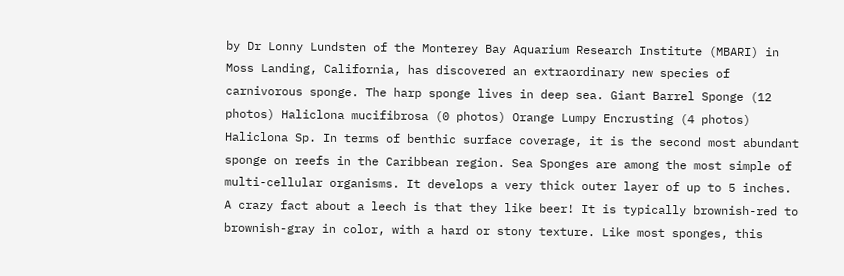by Dr Lonny Lundsten of the Monterey Bay Aquarium Research Institute (MBARI) in Moss Landing, California, has discovered an extraordinary new species of carnivorous sponge. The harp sponge lives in deep sea. Giant Barrel Sponge (12 photos) Haliclona mucifibrosa (0 photos) Orange Lumpy Encrusting (4 photos) Haliclona Sp. In terms of benthic surface coverage, it is the second most abundant sponge on reefs in the Caribbean region. Sea Sponges are among the most simple of multi-cellular organisms. It develops a very thick outer layer of up to 5 inches. A crazy fact about a leech is that they like beer! It is typically brownish-red to brownish-gray in color, with a hard or stony texture. Like most sponges, this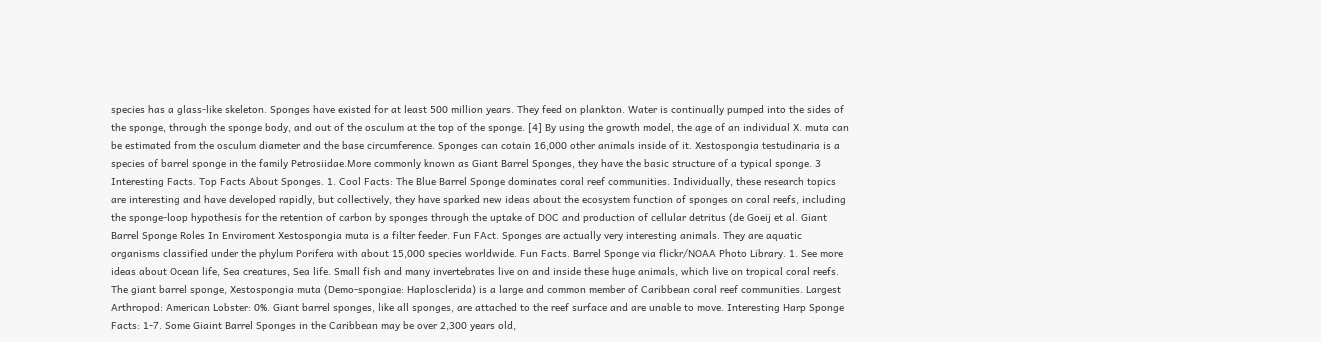species has a glass-like skeleton. Sponges have existed for at least 500 million years. They feed on plankton. Water is continually pumped into the sides of the sponge, through the sponge body, and out of the osculum at the top of the sponge. [4] By using the growth model, the age of an individual X. muta can be estimated from the osculum diameter and the base circumference. Sponges can cotain 16,000 other animals inside of it. Xestospongia testudinaria is a species of barrel sponge in the family Petrosiidae.More commonly known as Giant Barrel Sponges, they have the basic structure of a typical sponge. 3 Interesting Facts. Top Facts About Sponges. 1. Cool Facts: The Blue Barrel Sponge dominates coral reef communities. Individually, these research topics are interesting and have developed rapidly, but collectively, they have sparked new ideas about the ecosystem function of sponges on coral reefs, including the sponge‐loop hypothesis for the retention of carbon by sponges through the uptake of DOC and production of cellular detritus (de Goeij et al. Giant Barrel Sponge Roles In Enviroment Xestospongia muta is a filter feeder. Fun FAct. Sponges are actually very interesting animals. They are aquatic organisms classified under the phylum Porifera with about 15,000 species worldwide. Fun Facts. Barrel Sponge via flickr/NOAA Photo Library. 1. See more ideas about Ocean life, Sea creatures, Sea life. Small fish and many invertebrates live on and inside these huge animals, which live on tropical coral reefs. The giant barrel sponge, Xestospongia muta (Demo-spongiae: Haplosclerida) is a large and common member of Caribbean coral reef communities. Largest Arthropod: American Lobster: 0%. Giant barrel sponges, like all sponges, are attached to the reef surface and are unable to move. Interesting Harp Sponge Facts: 1-7. Some Giaint Barrel Sponges in the Caribbean may be over 2,300 years old,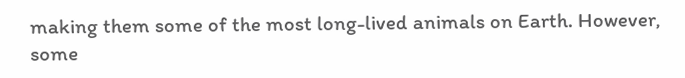making them some of the most long-lived animals on Earth. However, some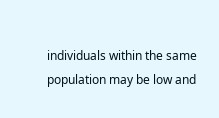individuals within the same population may be low and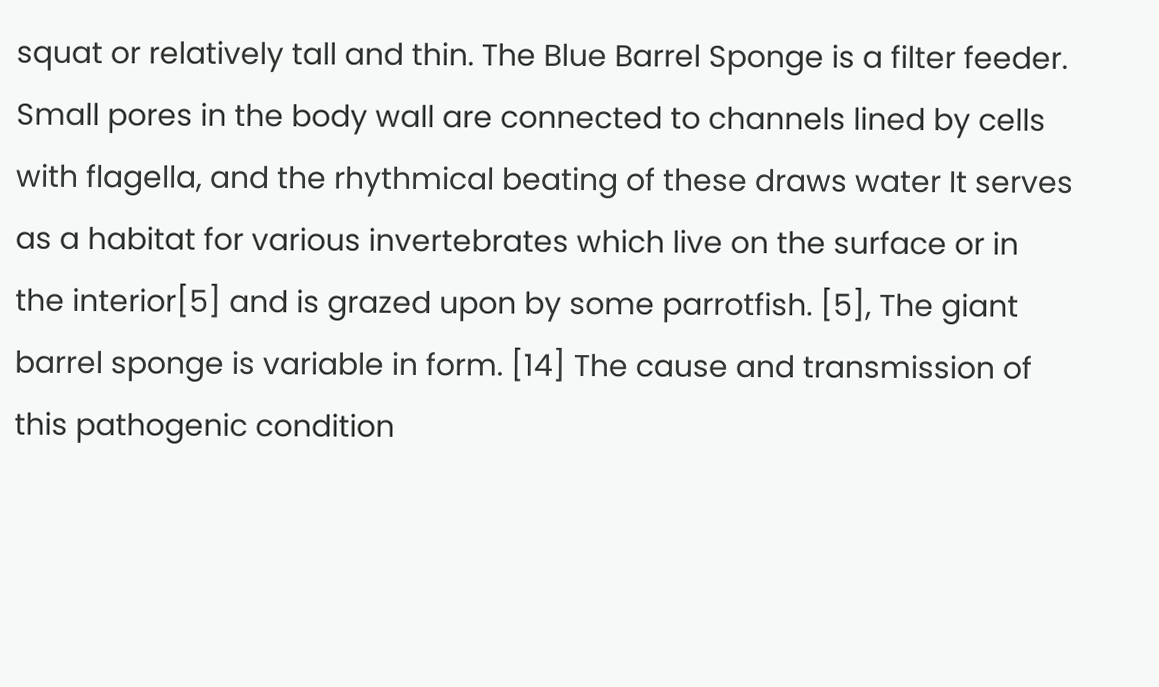squat or relatively tall and thin. The Blue Barrel Sponge is a filter feeder. Small pores in the body wall are connected to channels lined by cells with flagella, and the rhythmical beating of these draws water It serves as a habitat for various invertebrates which live on the surface or in the interior[5] and is grazed upon by some parrotfish. [5], The giant barrel sponge is variable in form. [14] The cause and transmission of this pathogenic condition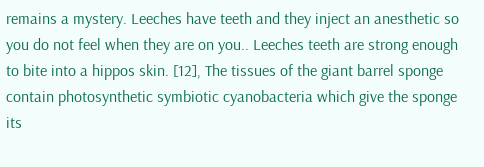remains a mystery. Leeches have teeth and they inject an anesthetic so you do not feel when they are on you.. Leeches teeth are strong enough to bite into a hippos skin. [12], The tissues of the giant barrel sponge contain photosynthetic symbiotic cyanobacteria which give the sponge its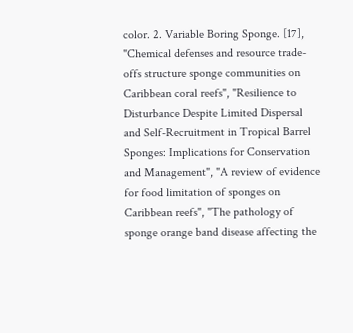color. 2. Variable Boring Sponge. [17], "Chemical defenses and resource trade-offs structure sponge communities on Caribbean coral reefs", "Resilience to Disturbance Despite Limited Dispersal and Self-Recruitment in Tropical Barrel Sponges: Implications for Conservation and Management", "A review of evidence for food limitation of sponges on Caribbean reefs", "The pathology of sponge orange band disease affecting the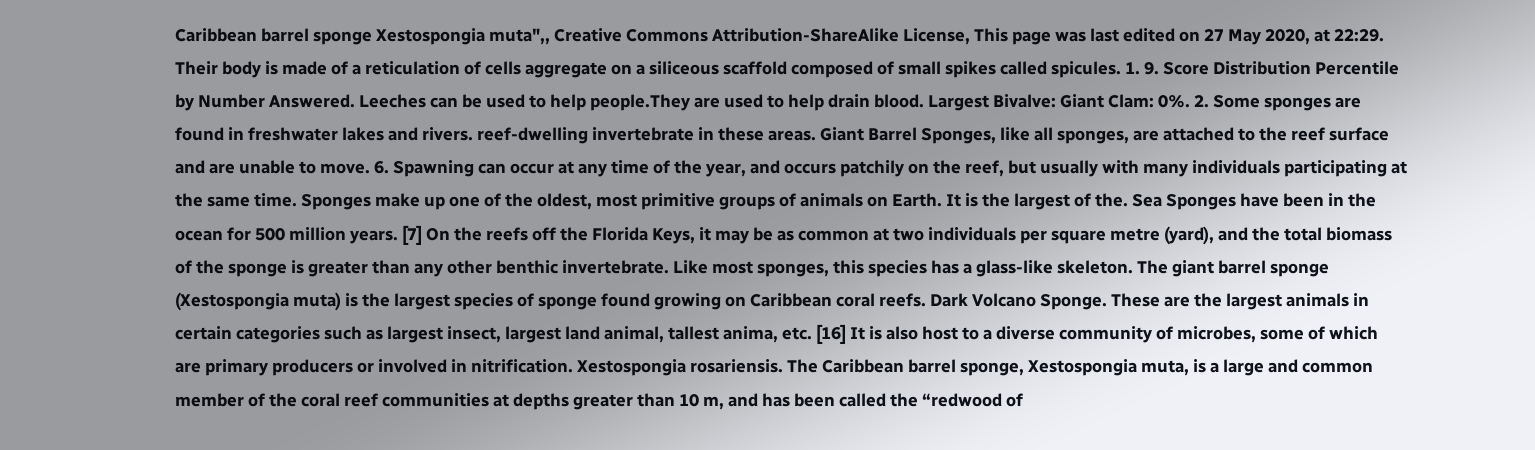Caribbean barrel sponge Xestospongia muta",, Creative Commons Attribution-ShareAlike License, This page was last edited on 27 May 2020, at 22:29. Their body is made of a reticulation of cells aggregate on a siliceous scaffold composed of small spikes called spicules. 1. 9. Score Distribution Percentile by Number Answered. Leeches can be used to help people.They are used to help drain blood. Largest Bivalve: Giant Clam: 0%. 2. Some sponges are found in freshwater lakes and rivers. reef-dwelling invertebrate in these areas. Giant Barrel Sponges, like all sponges, are attached to the reef surface and are unable to move. 6. Spawning can occur at any time of the year, and occurs patchily on the reef, but usually with many individuals participating at the same time. Sponges make up one of the oldest, most primitive groups of animals on Earth. It is the largest of the. Sea Sponges have been in the ocean for 500 million years. [7] On the reefs off the Florida Keys, it may be as common at two individuals per square metre (yard), and the total biomass of the sponge is greater than any other benthic invertebrate. Like most sponges, this species has a glass-like skeleton. The giant barrel sponge (Xestospongia muta) is the largest species of sponge found growing on Caribbean coral reefs. Dark Volcano Sponge. These are the largest animals in certain categories such as largest insect, largest land animal, tallest anima, etc. [16] It is also host to a diverse community of microbes, some of which are primary producers or involved in nitrification. Xestospongia rosariensis. The Caribbean barrel sponge, Xestospongia muta, is a large and common member of the coral reef communities at depths greater than 10 m, and has been called the “redwood of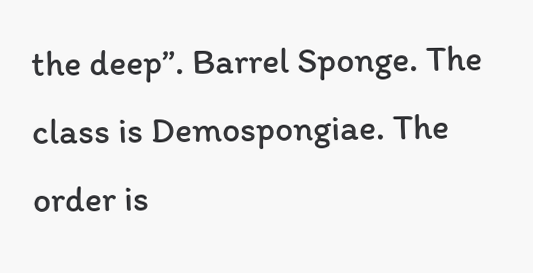the deep”. Barrel Sponge. The class is Demospongiae. The order is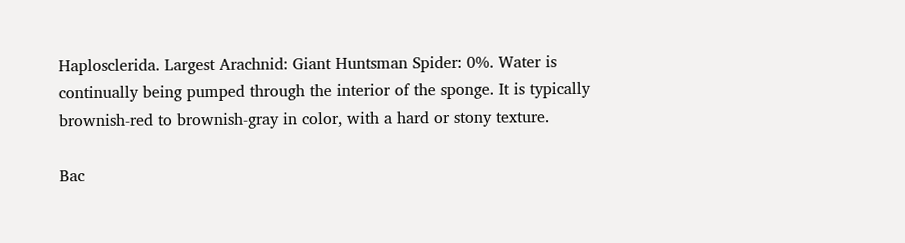Haplosclerida. Largest Arachnid: Giant Huntsman Spider: 0%. Water is continually being pumped through the interior of the sponge. It is typically brownish-red to brownish-gray in color, with a hard or stony texture.

Bac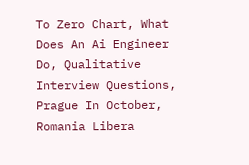To Zero Chart, What Does An Ai Engineer Do, Qualitative Interview Questions, Prague In October, Romania Libera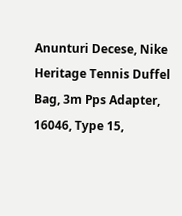Anunturi Decese, Nike Heritage Tennis Duffel Bag, 3m Pps Adapter, 16046, Type 15,